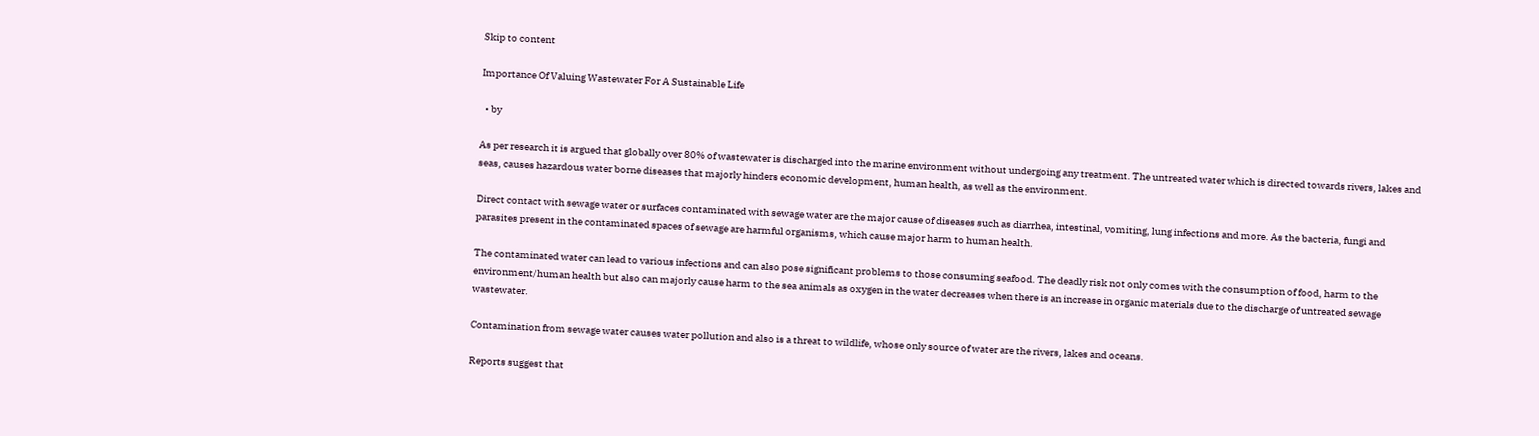Skip to content

Importance Of Valuing Wastewater For A Sustainable Life

  • by

As per research it is argued that globally over 80% of wastewater is discharged into the marine environment without undergoing any treatment. The untreated water which is directed towards rivers, lakes and seas, causes hazardous water borne diseases that majorly hinders economic development, human health, as well as the environment.

Direct contact with sewage water or surfaces contaminated with sewage water are the major cause of diseases such as diarrhea, intestinal, vomiting, lung infections and more. As the bacteria, fungi and parasites present in the contaminated spaces of sewage are harmful organisms, which cause major harm to human health.

The contaminated water can lead to various infections and can also pose significant problems to those consuming seafood. The deadly risk not only comes with the consumption of food, harm to the environment/human health but also can majorly cause harm to the sea animals as oxygen in the water decreases when there is an increase in organic materials due to the discharge of untreated sewage wastewater.

Contamination from sewage water causes water pollution and also is a threat to wildlife, whose only source of water are the rivers, lakes and oceans.

Reports suggest that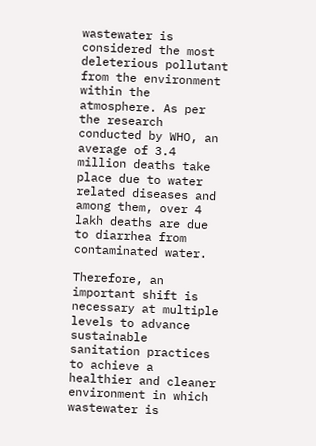wastewater is considered the most deleterious pollutant from the environment within the atmosphere. As per the research conducted by WHO, an average of 3.4 million deaths take place due to water related diseases and among them, over 4 lakh deaths are due to diarrhea from contaminated water.

Therefore, an important shift is necessary at multiple levels to advance sustainable sanitation practices to achieve a healthier and cleaner environment in which wastewater is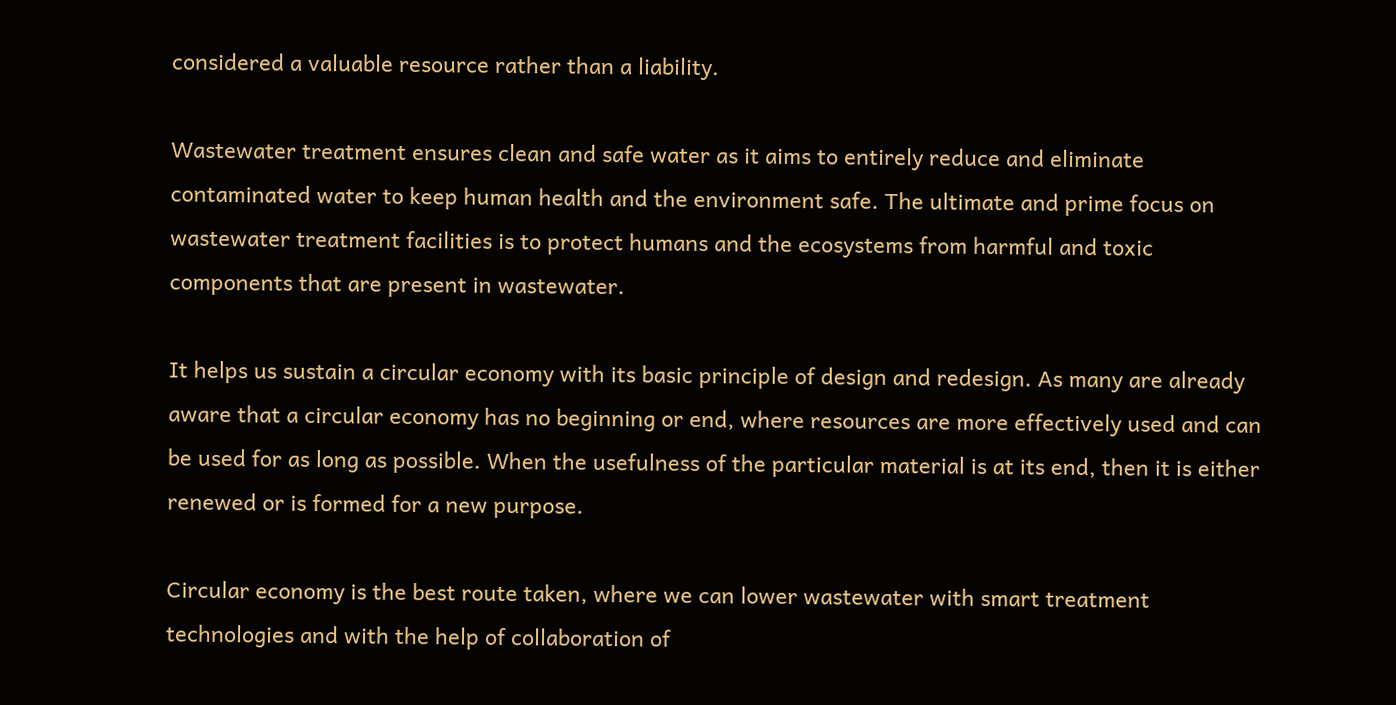considered a valuable resource rather than a liability.

Wastewater treatment ensures clean and safe water as it aims to entirely reduce and eliminate contaminated water to keep human health and the environment safe. The ultimate and prime focus on wastewater treatment facilities is to protect humans and the ecosystems from harmful and toxic components that are present in wastewater.

It helps us sustain a circular economy with its basic principle of design and redesign. As many are already aware that a circular economy has no beginning or end, where resources are more effectively used and can be used for as long as possible. When the usefulness of the particular material is at its end, then it is either renewed or is formed for a new purpose.

Circular economy is the best route taken, where we can lower wastewater with smart treatment technologies and with the help of collaboration of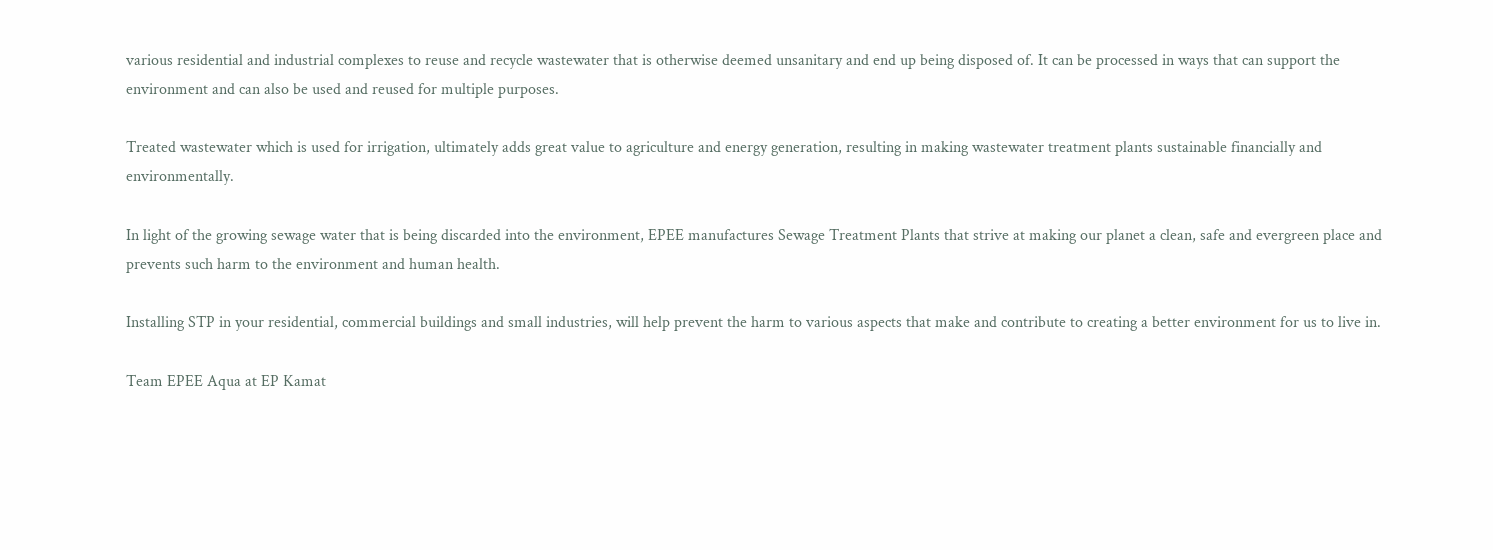various residential and industrial complexes to reuse and recycle wastewater that is otherwise deemed unsanitary and end up being disposed of. It can be processed in ways that can support the environment and can also be used and reused for multiple purposes.

Treated wastewater which is used for irrigation, ultimately adds great value to agriculture and energy generation, resulting in making wastewater treatment plants sustainable financially and environmentally.

In light of the growing sewage water that is being discarded into the environment, EPEE manufactures Sewage Treatment Plants that strive at making our planet a clean, safe and evergreen place and prevents such harm to the environment and human health.

Installing STP in your residential, commercial buildings and small industries, will help prevent the harm to various aspects that make and contribute to creating a better environment for us to live in.

Team EPEE Aqua at EP Kamat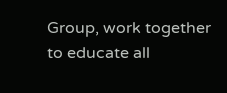Group, work together to educate all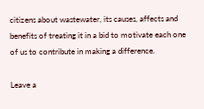citizens about wastewater, its causes, affects and benefits of treating it in a bid to motivate each one of us to contribute in making a difference.

Leave a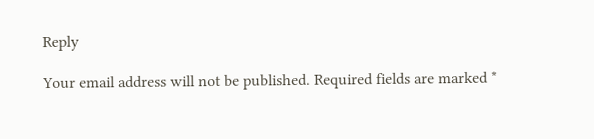Reply

Your email address will not be published. Required fields are marked *